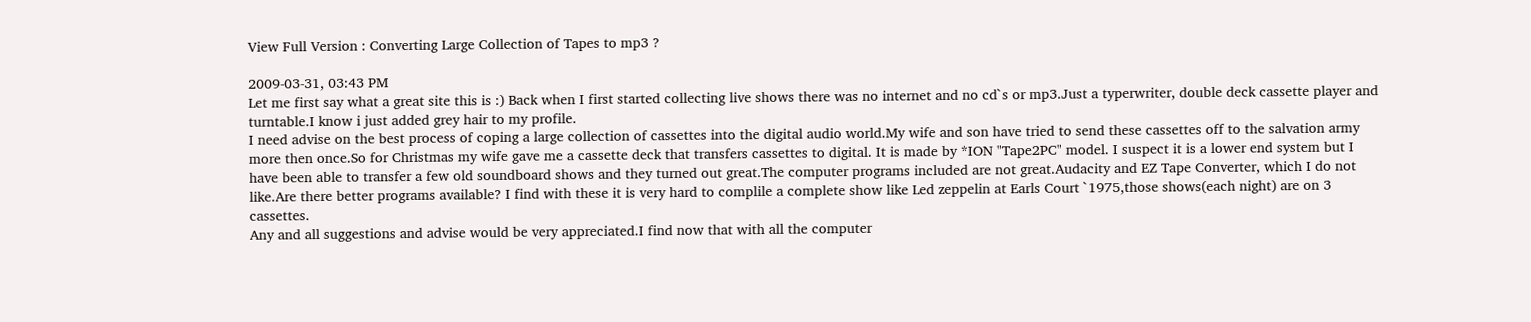View Full Version : Converting Large Collection of Tapes to mp3 ?

2009-03-31, 03:43 PM
Let me first say what a great site this is :) Back when I first started collecting live shows there was no internet and no cd`s or mp3.Just a typerwriter, double deck cassette player and turntable.I know i just added grey hair to my profile.
I need advise on the best process of coping a large collection of cassettes into the digital audio world.My wife and son have tried to send these cassettes off to the salvation army more then once.So for Christmas my wife gave me a cassette deck that transfers cassettes to digital. It is made by *ION "Tape2PC" model. I suspect it is a lower end system but I have been able to transfer a few old soundboard shows and they turned out great.The computer programs included are not great.Audacity and EZ Tape Converter, which I do not like.Are there better programs available? I find with these it is very hard to complile a complete show like Led zeppelin at Earls Court `1975,those shows(each night) are on 3 cassettes.
Any and all suggestions and advise would be very appreciated.I find now that with all the computer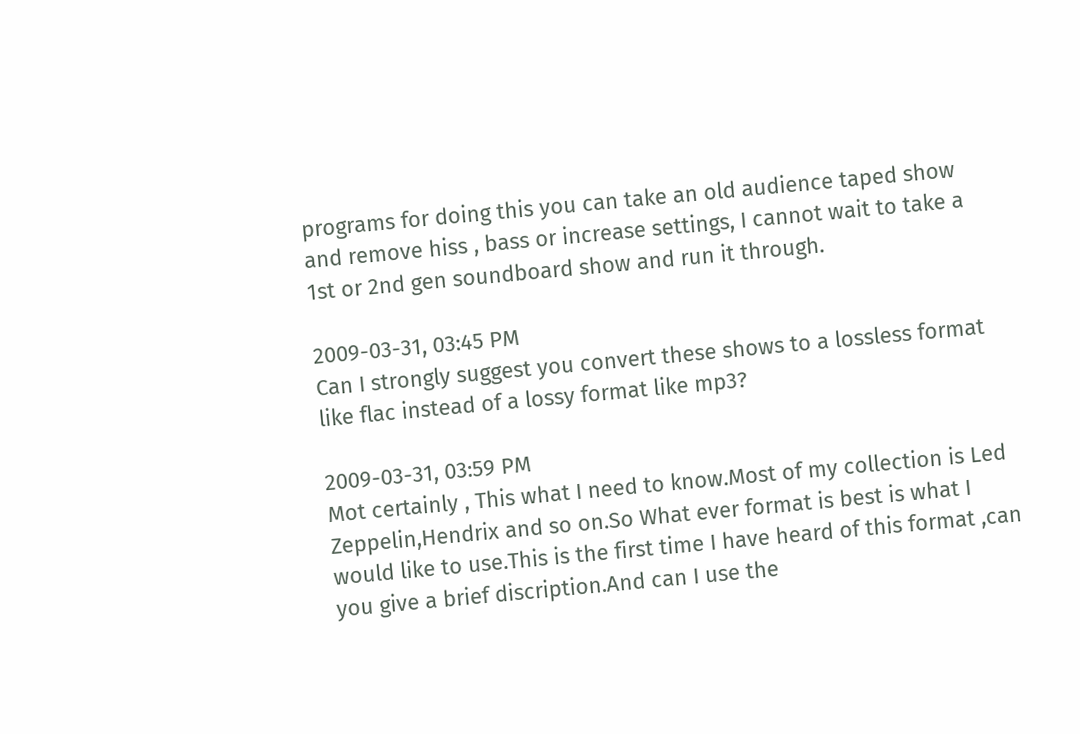programs for doing this you can take an old audience taped show and remove hiss , bass or increase settings, I cannot wait to take a 1st or 2nd gen soundboard show and run it through.

2009-03-31, 03:45 PM
Can I strongly suggest you convert these shows to a lossless format like flac instead of a lossy format like mp3?

2009-03-31, 03:59 PM
Mot certainly , This what I need to know.Most of my collection is Led Zeppelin,Hendrix and so on.So What ever format is best is what I would like to use.This is the first time I have heard of this format ,can you give a brief discription.And can I use the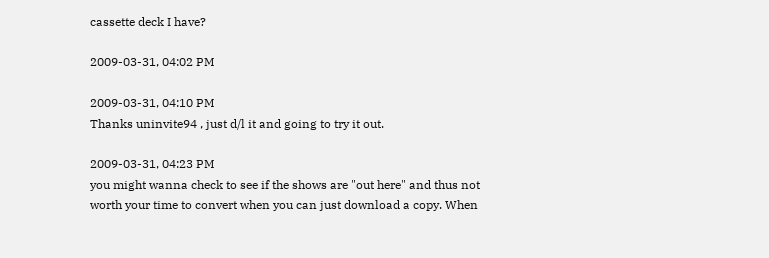cassette deck I have?

2009-03-31, 04:02 PM

2009-03-31, 04:10 PM
Thanks uninvite94 , just d/l it and going to try it out.

2009-03-31, 04:23 PM
you might wanna check to see if the shows are "out here" and thus not worth your time to convert when you can just download a copy. When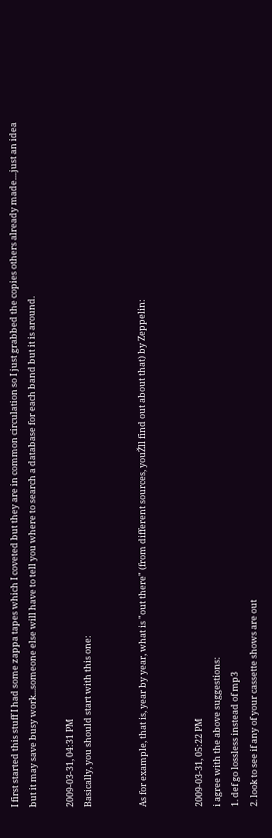I first started this stuff I had some zappa tapes which I coveted but they are in common circulation so I just grabbed the copies others already made....just an idea but it may save busy work...someone else will have to tell you where to search a database for each band but it is around.

2009-03-31, 04:31 PM
Basically, you should start with this one:


As for example, that is, year by year, what is "out there" (from different sources, youŽll find out about that) by Zeppelin:


2009-03-31, 05:22 PM
i agree with the above suggestions:
1. def go lossless instead of mp3
2. look to see if any of your cassette shows are out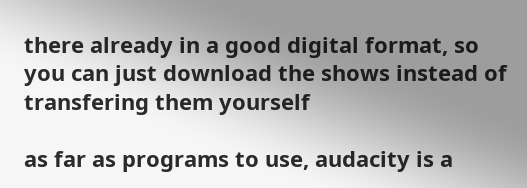there already in a good digital format, so you can just download the shows instead of transfering them yourself

as far as programs to use, audacity is a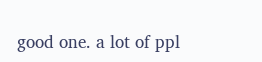good one. a lot of ppl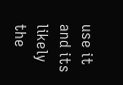use it and its likely the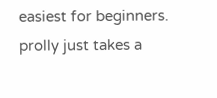easiest for beginners. prolly just takes a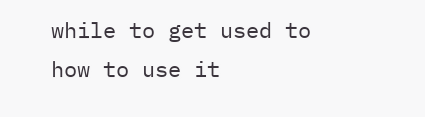while to get used to how to use it